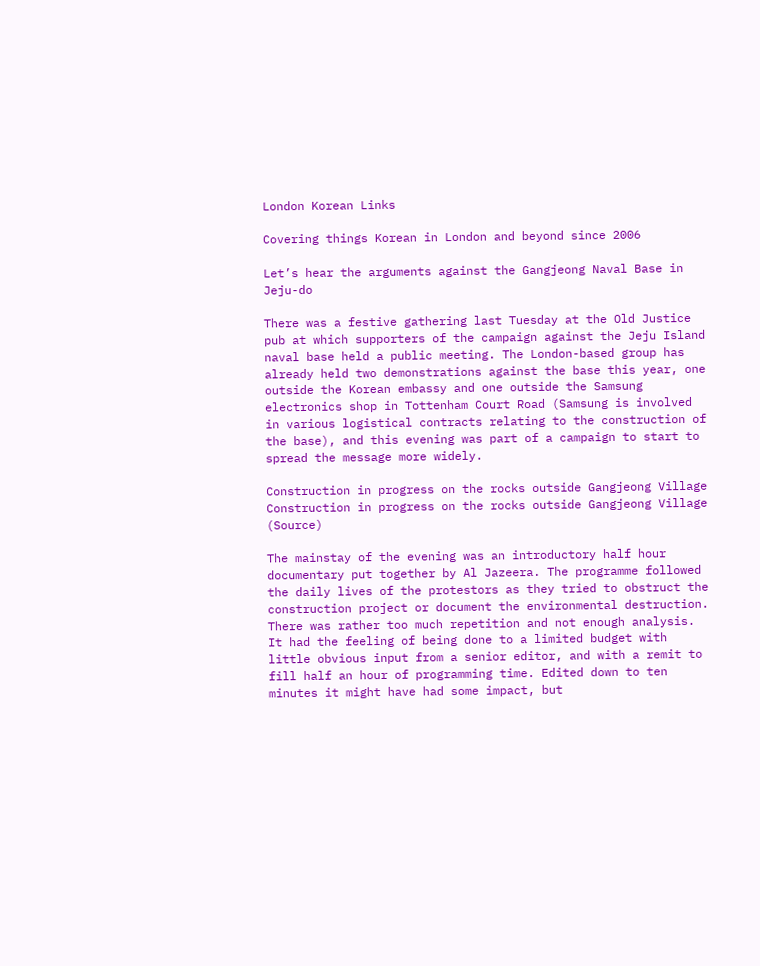London Korean Links

Covering things Korean in London and beyond since 2006

Let’s hear the arguments against the Gangjeong Naval Base in Jeju-do

There was a festive gathering last Tuesday at the Old Justice pub at which supporters of the campaign against the Jeju Island naval base held a public meeting. The London-based group has already held two demonstrations against the base this year, one outside the Korean embassy and one outside the Samsung electronics shop in Tottenham Court Road (Samsung is involved in various logistical contracts relating to the construction of the base), and this evening was part of a campaign to start to spread the message more widely.

Construction in progress on the rocks outside Gangjeong Village
Construction in progress on the rocks outside Gangjeong Village (Source)

The mainstay of the evening was an introductory half hour documentary put together by Al Jazeera. The programme followed the daily lives of the protestors as they tried to obstruct the construction project or document the environmental destruction. There was rather too much repetition and not enough analysis. It had the feeling of being done to a limited budget with little obvious input from a senior editor, and with a remit to fill half an hour of programming time. Edited down to ten minutes it might have had some impact, but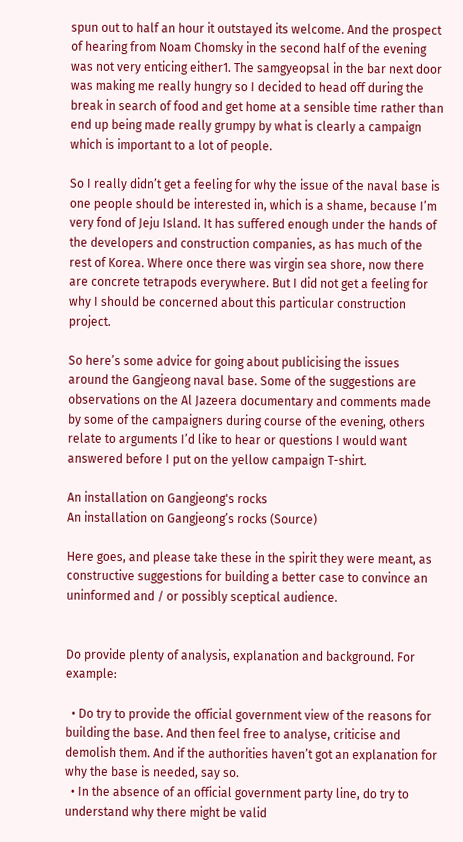spun out to half an hour it outstayed its welcome. And the prospect of hearing from Noam Chomsky in the second half of the evening was not very enticing either1. The samgyeopsal in the bar next door was making me really hungry so I decided to head off during the break in search of food and get home at a sensible time rather than end up being made really grumpy by what is clearly a campaign which is important to a lot of people.

So I really didn’t get a feeling for why the issue of the naval base is one people should be interested in, which is a shame, because I’m very fond of Jeju Island. It has suffered enough under the hands of the developers and construction companies, as has much of the rest of Korea. Where once there was virgin sea shore, now there are concrete tetrapods everywhere. But I did not get a feeling for why I should be concerned about this particular construction project.

So here’s some advice for going about publicising the issues around the Gangjeong naval base. Some of the suggestions are observations on the Al Jazeera documentary and comments made by some of the campaigners during course of the evening, others relate to arguments I’d like to hear or questions I would want answered before I put on the yellow campaign T-shirt.

An installation on Gangjeong's rocks
An installation on Gangjeong’s rocks (Source)

Here goes, and please take these in the spirit they were meant, as constructive suggestions for building a better case to convince an uninformed and / or possibly sceptical audience.


Do provide plenty of analysis, explanation and background. For example:

  • Do try to provide the official government view of the reasons for building the base. And then feel free to analyse, criticise and demolish them. And if the authorities haven’t got an explanation for why the base is needed, say so.
  • In the absence of an official government party line, do try to understand why there might be valid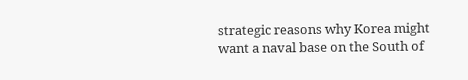strategic reasons why Korea might want a naval base on the South of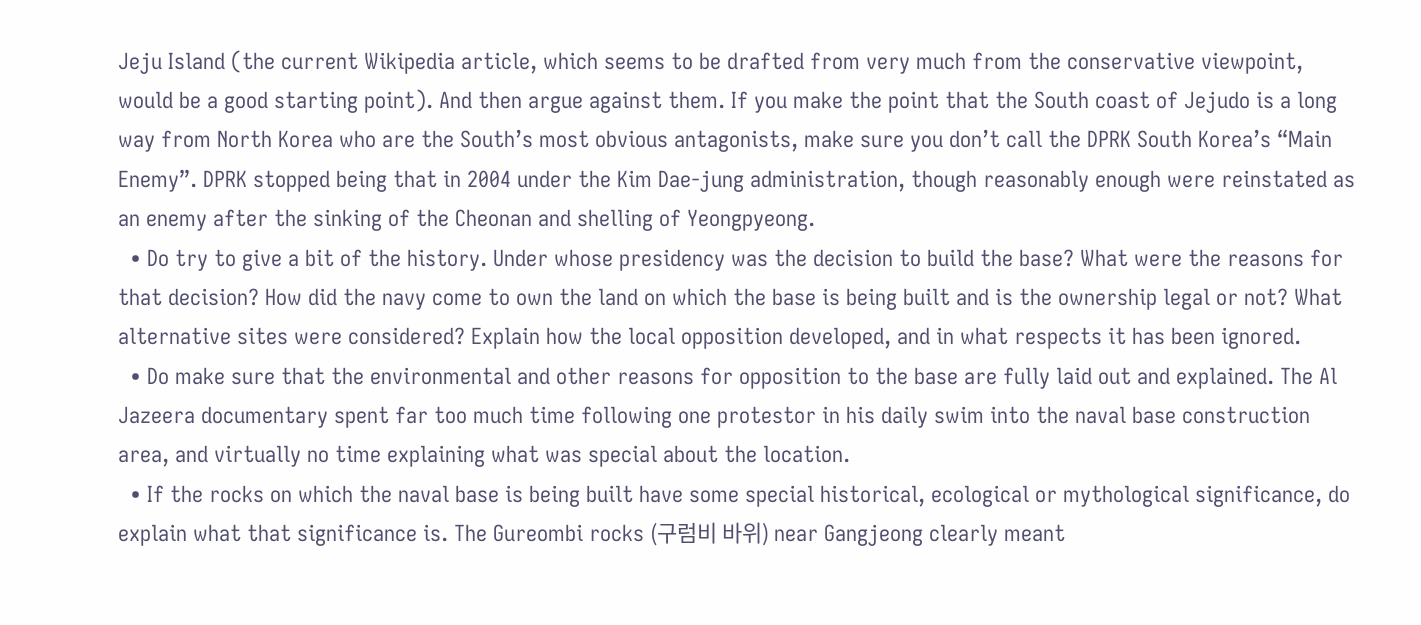Jeju Island (the current Wikipedia article, which seems to be drafted from very much from the conservative viewpoint, would be a good starting point). And then argue against them. If you make the point that the South coast of Jejudo is a long way from North Korea who are the South’s most obvious antagonists, make sure you don’t call the DPRK South Korea’s “Main Enemy”. DPRK stopped being that in 2004 under the Kim Dae-jung administration, though reasonably enough were reinstated as an enemy after the sinking of the Cheonan and shelling of Yeongpyeong.
  • Do try to give a bit of the history. Under whose presidency was the decision to build the base? What were the reasons for that decision? How did the navy come to own the land on which the base is being built and is the ownership legal or not? What alternative sites were considered? Explain how the local opposition developed, and in what respects it has been ignored.
  • Do make sure that the environmental and other reasons for opposition to the base are fully laid out and explained. The Al Jazeera documentary spent far too much time following one protestor in his daily swim into the naval base construction area, and virtually no time explaining what was special about the location.
  • If the rocks on which the naval base is being built have some special historical, ecological or mythological significance, do explain what that significance is. The Gureombi rocks (구럼비 바위) near Gangjeong clearly meant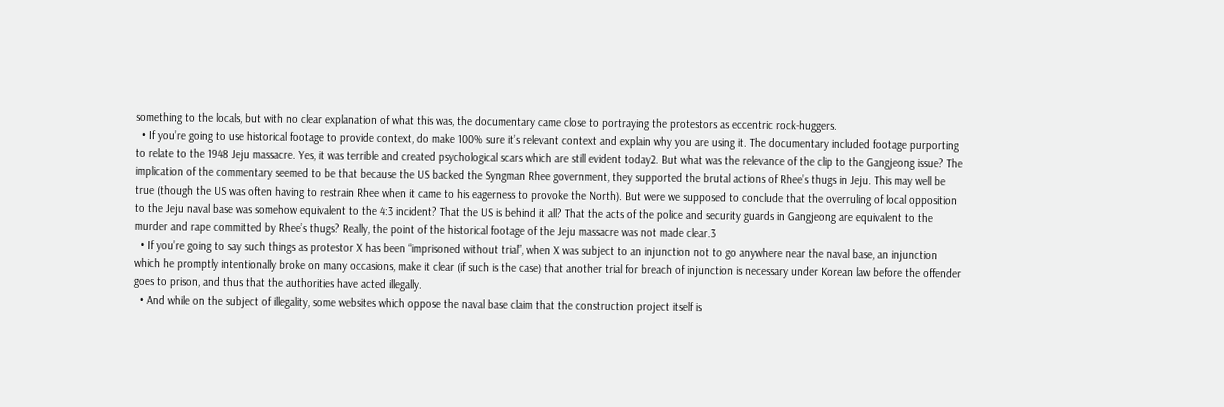something to the locals, but with no clear explanation of what this was, the documentary came close to portraying the protestors as eccentric rock-huggers.
  • If you’re going to use historical footage to provide context, do make 100% sure it’s relevant context and explain why you are using it. The documentary included footage purporting to relate to the 1948 Jeju massacre. Yes, it was terrible and created psychological scars which are still evident today2. But what was the relevance of the clip to the Gangjeong issue? The implication of the commentary seemed to be that because the US backed the Syngman Rhee government, they supported the brutal actions of Rhee’s thugs in Jeju. This may well be true (though the US was often having to restrain Rhee when it came to his eagerness to provoke the North). But were we supposed to conclude that the overruling of local opposition to the Jeju naval base was somehow equivalent to the 4:3 incident? That the US is behind it all? That the acts of the police and security guards in Gangjeong are equivalent to the murder and rape committed by Rhee’s thugs? Really, the point of the historical footage of the Jeju massacre was not made clear.3
  • If you’re going to say such things as protestor X has been “imprisoned without trial”, when X was subject to an injunction not to go anywhere near the naval base, an injunction which he promptly intentionally broke on many occasions, make it clear (if such is the case) that another trial for breach of injunction is necessary under Korean law before the offender goes to prison, and thus that the authorities have acted illegally.
  • And while on the subject of illegality, some websites which oppose the naval base claim that the construction project itself is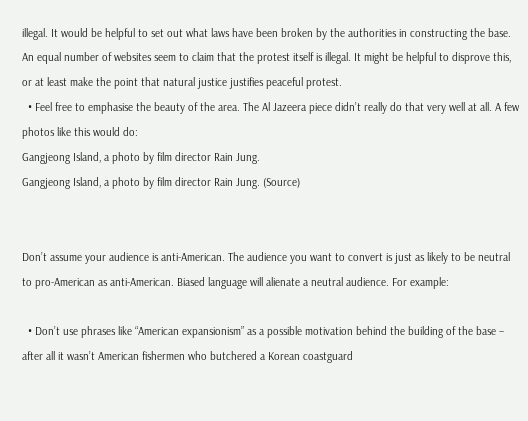illegal. It would be helpful to set out what laws have been broken by the authorities in constructing the base. An equal number of websites seem to claim that the protest itself is illegal. It might be helpful to disprove this, or at least make the point that natural justice justifies peaceful protest.
  • Feel free to emphasise the beauty of the area. The Al Jazeera piece didn’t really do that very well at all. A few photos like this would do:
Gangjeong Island, a photo by film director Rain Jung.
Gangjeong Island, a photo by film director Rain Jung. (Source)


Don’t assume your audience is anti-American. The audience you want to convert is just as likely to be neutral to pro-American as anti-American. Biased language will alienate a neutral audience. For example:

  • Don’t use phrases like “American expansionism” as a possible motivation behind the building of the base – after all it wasn’t American fishermen who butchered a Korean coastguard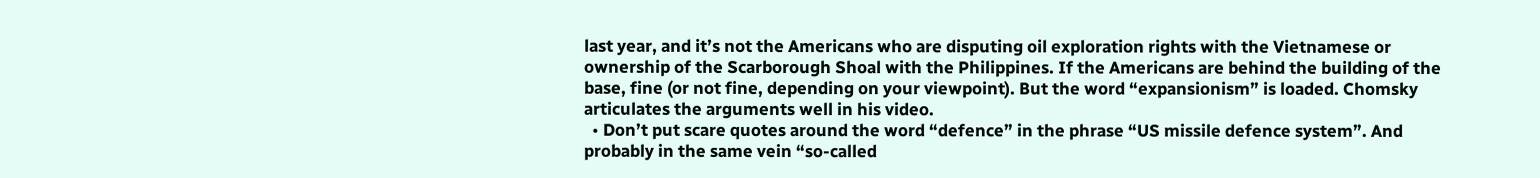last year, and it’s not the Americans who are disputing oil exploration rights with the Vietnamese or ownership of the Scarborough Shoal with the Philippines. If the Americans are behind the building of the base, fine (or not fine, depending on your viewpoint). But the word “expansionism” is loaded. Chomsky articulates the arguments well in his video.
  • Don’t put scare quotes around the word “defence” in the phrase “US missile defence system”. And probably in the same vein “so-called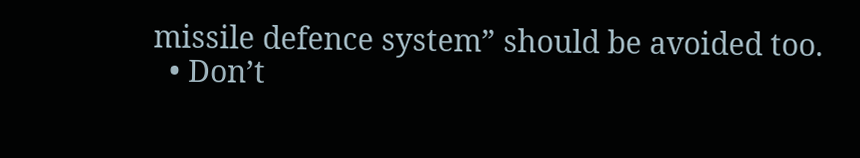missile defence system” should be avoided too.
  • Don’t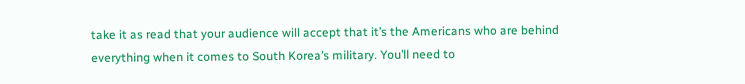take it as read that your audience will accept that it’s the Americans who are behind everything when it comes to South Korea’s military. You’ll need to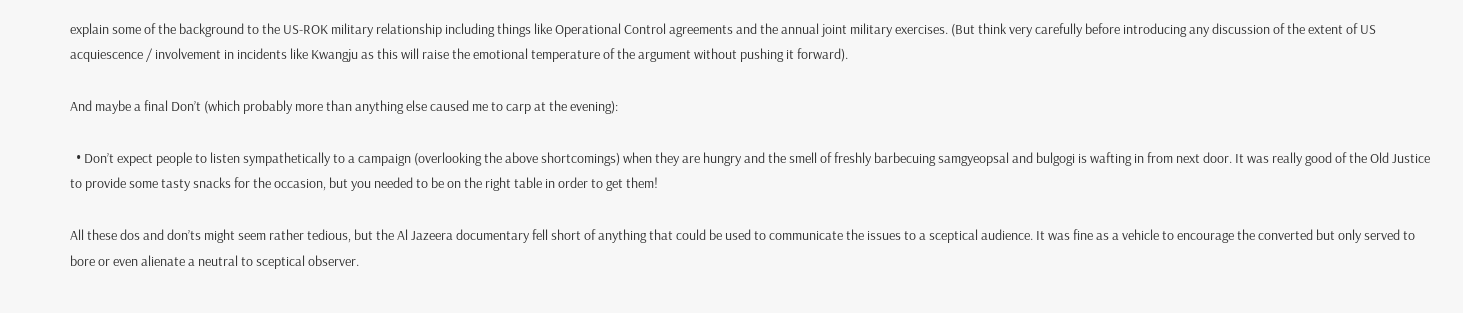explain some of the background to the US-ROK military relationship including things like Operational Control agreements and the annual joint military exercises. (But think very carefully before introducing any discussion of the extent of US acquiescence / involvement in incidents like Kwangju as this will raise the emotional temperature of the argument without pushing it forward).

And maybe a final Don’t (which probably more than anything else caused me to carp at the evening):

  • Don’t expect people to listen sympathetically to a campaign (overlooking the above shortcomings) when they are hungry and the smell of freshly barbecuing samgyeopsal and bulgogi is wafting in from next door. It was really good of the Old Justice to provide some tasty snacks for the occasion, but you needed to be on the right table in order to get them!

All these dos and don’ts might seem rather tedious, but the Al Jazeera documentary fell short of anything that could be used to communicate the issues to a sceptical audience. It was fine as a vehicle to encourage the converted but only served to bore or even alienate a neutral to sceptical observer.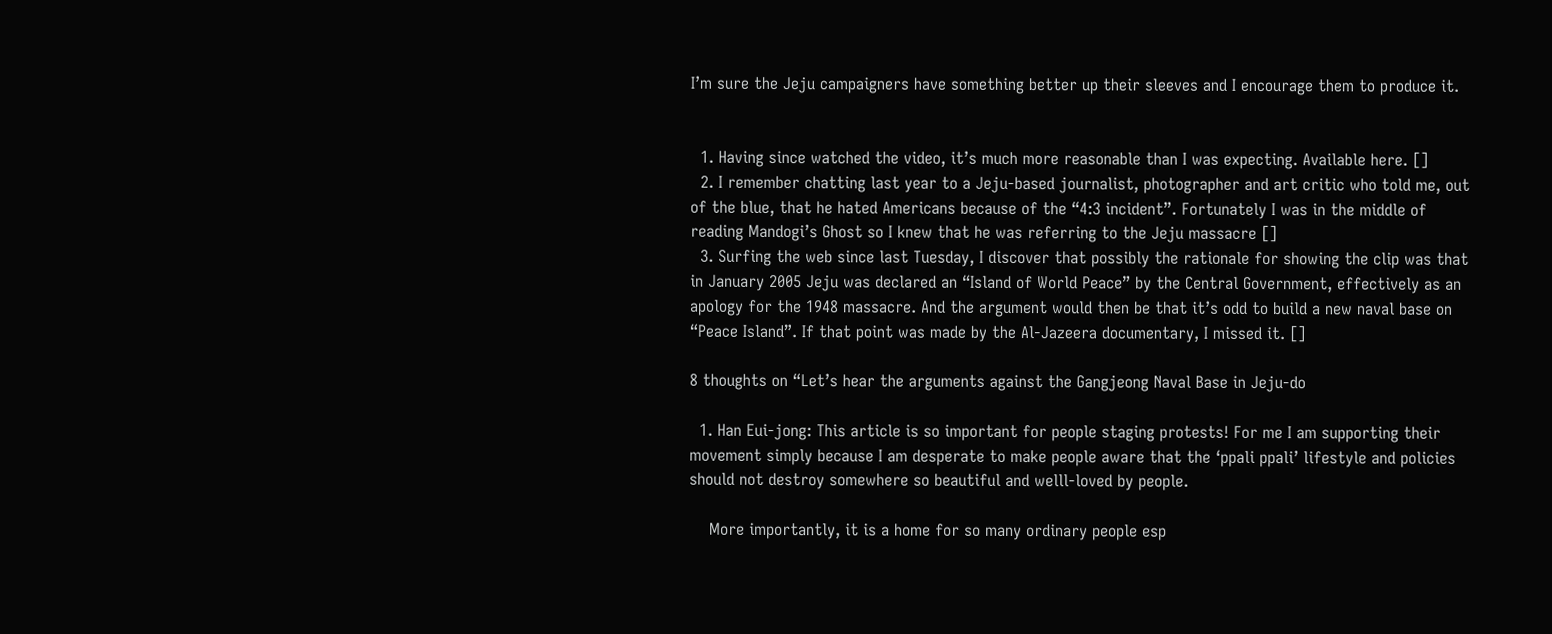I’m sure the Jeju campaigners have something better up their sleeves and I encourage them to produce it.


  1. Having since watched the video, it’s much more reasonable than I was expecting. Available here. []
  2. I remember chatting last year to a Jeju-based journalist, photographer and art critic who told me, out of the blue, that he hated Americans because of the “4:3 incident”. Fortunately I was in the middle of reading Mandogi’s Ghost so I knew that he was referring to the Jeju massacre []
  3. Surfing the web since last Tuesday, I discover that possibly the rationale for showing the clip was that in January 2005 Jeju was declared an “Island of World Peace” by the Central Government, effectively as an apology for the 1948 massacre. And the argument would then be that it’s odd to build a new naval base on “Peace Island”. If that point was made by the Al-Jazeera documentary, I missed it. []

8 thoughts on “Let’s hear the arguments against the Gangjeong Naval Base in Jeju-do

  1. Han Eui-jong: This article is so important for people staging protests! For me I am supporting their movement simply because I am desperate to make people aware that the ‘ppali ppali’ lifestyle and policies should not destroy somewhere so beautiful and welll-loved by people.

    More importantly, it is a home for so many ordinary people esp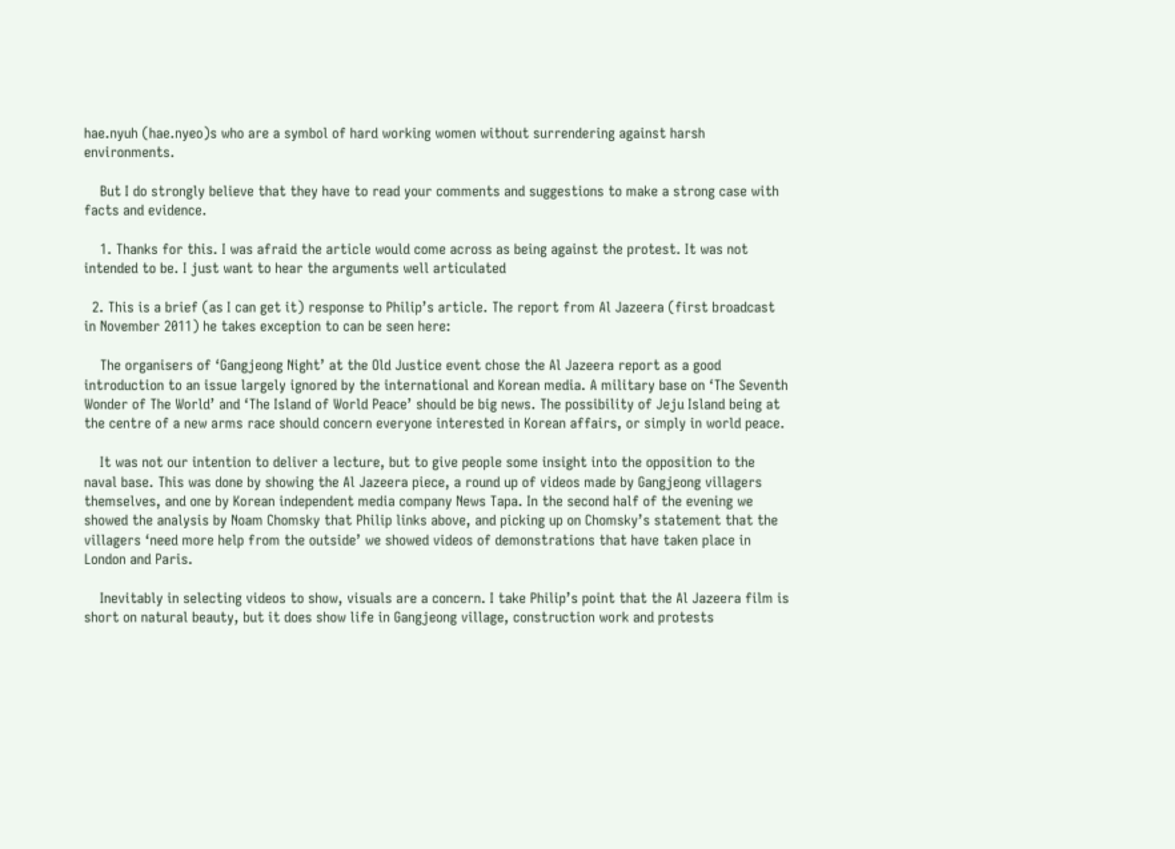hae.nyuh (hae.nyeo)s who are a symbol of hard working women without surrendering against harsh environments.

    But I do strongly believe that they have to read your comments and suggestions to make a strong case with facts and evidence.

    1. Thanks for this. I was afraid the article would come across as being against the protest. It was not intended to be. I just want to hear the arguments well articulated

  2. This is a brief (as I can get it) response to Philip’s article. The report from Al Jazeera (first broadcast in November 2011) he takes exception to can be seen here:

    The organisers of ‘Gangjeong Night’ at the Old Justice event chose the Al Jazeera report as a good introduction to an issue largely ignored by the international and Korean media. A military base on ‘The Seventh Wonder of The World’ and ‘The Island of World Peace’ should be big news. The possibility of Jeju Island being at the centre of a new arms race should concern everyone interested in Korean affairs, or simply in world peace.

    It was not our intention to deliver a lecture, but to give people some insight into the opposition to the naval base. This was done by showing the Al Jazeera piece, a round up of videos made by Gangjeong villagers themselves, and one by Korean independent media company News Tapa. In the second half of the evening we showed the analysis by Noam Chomsky that Philip links above, and picking up on Chomsky’s statement that the villagers ‘need more help from the outside’ we showed videos of demonstrations that have taken place in London and Paris.

    Inevitably in selecting videos to show, visuals are a concern. I take Philip’s point that the Al Jazeera film is short on natural beauty, but it does show life in Gangjeong village, construction work and protests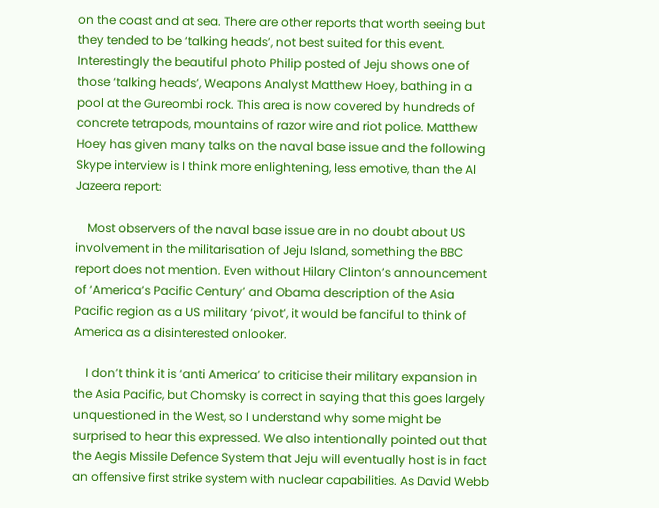on the coast and at sea. There are other reports that worth seeing but they tended to be ‘talking heads’, not best suited for this event. Interestingly the beautiful photo Philip posted of Jeju shows one of those ‘talking heads’, Weapons Analyst Matthew Hoey, bathing in a pool at the Gureombi rock. This area is now covered by hundreds of concrete tetrapods, mountains of razor wire and riot police. Matthew Hoey has given many talks on the naval base issue and the following Skype interview is I think more enlightening, less emotive, than the Al Jazeera report:

    Most observers of the naval base issue are in no doubt about US involvement in the militarisation of Jeju Island, something the BBC report does not mention. Even without Hilary Clinton’s announcement of ‘America’s Pacific Century’ and Obama description of the Asia Pacific region as a US military ‘pivot’, it would be fanciful to think of America as a disinterested onlooker.

    I don’t think it is ‘anti America’ to criticise their military expansion in the Asia Pacific, but Chomsky is correct in saying that this goes largely unquestioned in the West, so I understand why some might be surprised to hear this expressed. We also intentionally pointed out that the Aegis Missile Defence System that Jeju will eventually host is in fact an offensive first strike system with nuclear capabilities. As David Webb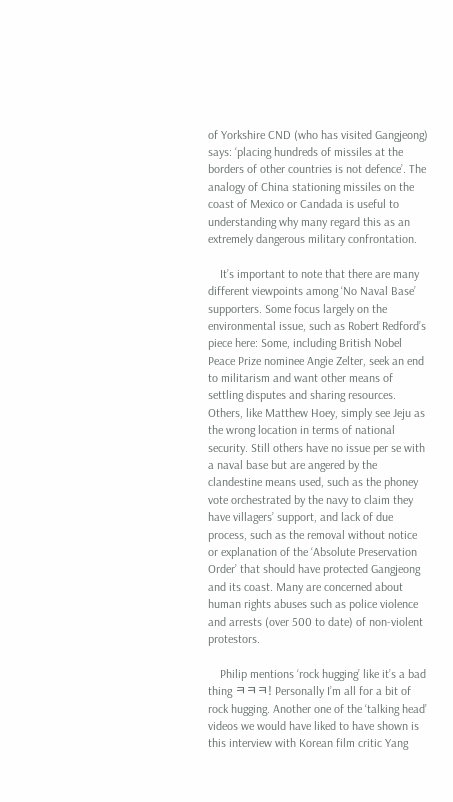of Yorkshire CND (who has visited Gangjeong) says: ‘placing hundreds of missiles at the borders of other countries is not defence’. The analogy of China stationing missiles on the coast of Mexico or Candada is useful to understanding why many regard this as an extremely dangerous military confrontation.

    It’s important to note that there are many different viewpoints among ‘No Naval Base’ supporters. Some focus largely on the environmental issue, such as Robert Redford’s piece here: Some, including British Nobel Peace Prize nominee Angie Zelter, seek an end to militarism and want other means of settling disputes and sharing resources. Others, like Matthew Hoey, simply see Jeju as the wrong location in terms of national security. Still others have no issue per se with a naval base but are angered by the clandestine means used, such as the phoney vote orchestrated by the navy to claim they have villagers’ support, and lack of due process, such as the removal without notice or explanation of the ‘Absolute Preservation Order’ that should have protected Gangjeong and its coast. Many are concerned about human rights abuses such as police violence and arrests (over 500 to date) of non-violent protestors.

    Philip mentions ‘rock hugging’ like it’s a bad thing ㅋㅋㅋ! Personally I’m all for a bit of rock hugging. Another one of the ‘talking head’ videos we would have liked to have shown is this interview with Korean film critic Yang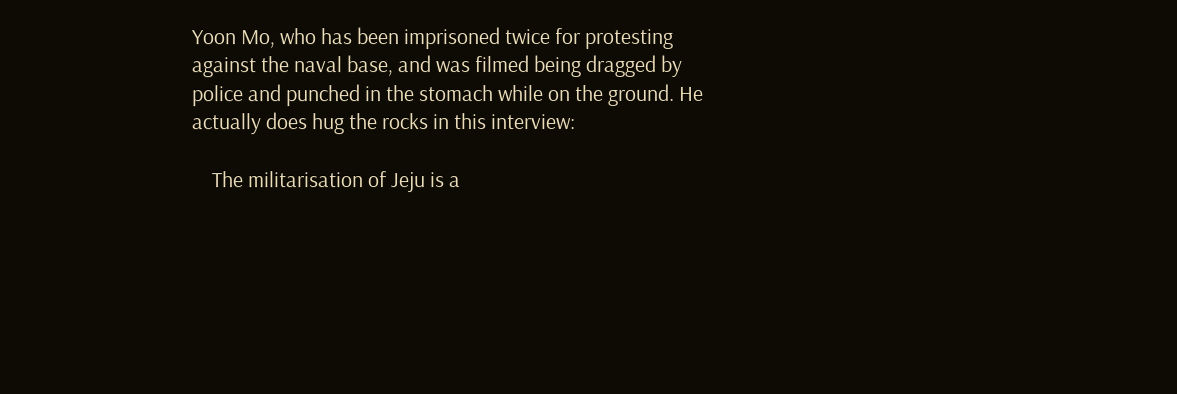Yoon Mo, who has been imprisoned twice for protesting against the naval base, and was filmed being dragged by police and punched in the stomach while on the ground. He actually does hug the rocks in this interview:

    The militarisation of Jeju is a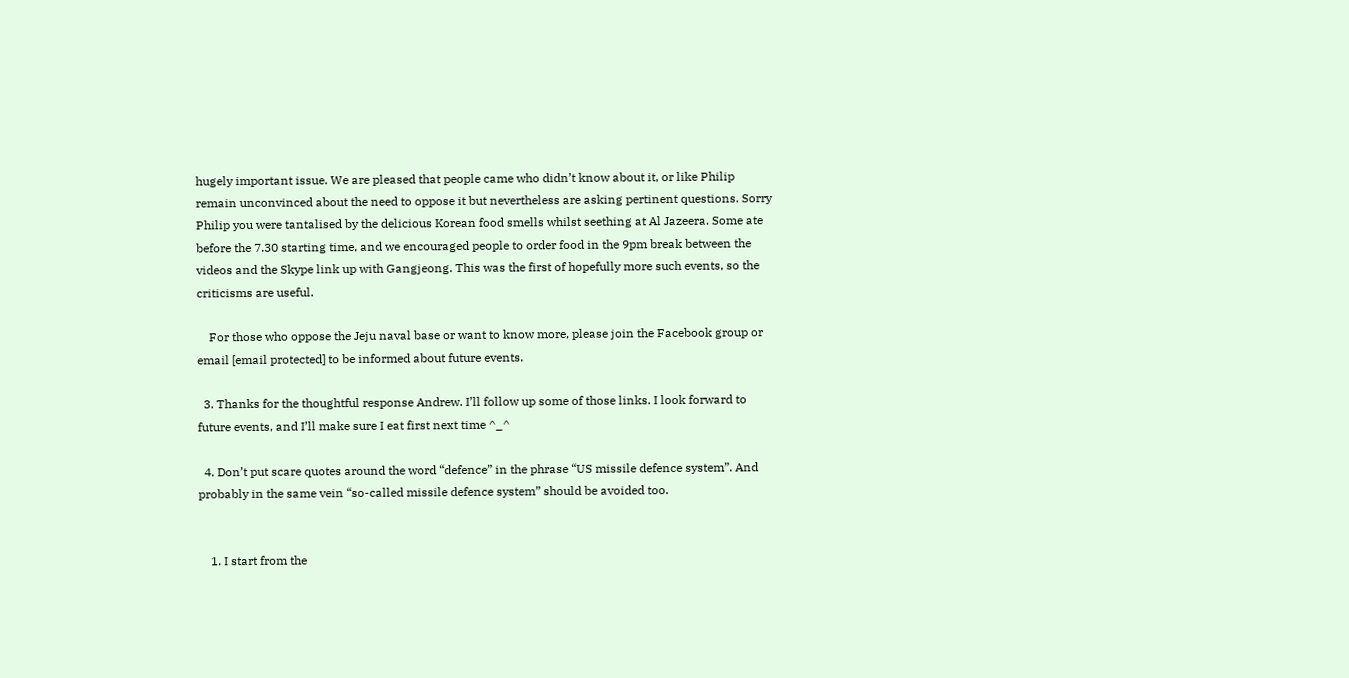hugely important issue. We are pleased that people came who didn’t know about it, or like Philip remain unconvinced about the need to oppose it but nevertheless are asking pertinent questions. Sorry Philip you were tantalised by the delicious Korean food smells whilst seething at Al Jazeera. Some ate before the 7.30 starting time, and we encouraged people to order food in the 9pm break between the videos and the Skype link up with Gangjeong. This was the first of hopefully more such events, so the criticisms are useful.

    For those who oppose the Jeju naval base or want to know more, please join the Facebook group or email [email protected] to be informed about future events.

  3. Thanks for the thoughtful response Andrew. I’ll follow up some of those links. I look forward to future events, and I’ll make sure I eat first next time ^_^

  4. Don’t put scare quotes around the word “defence” in the phrase “US missile defence system”. And probably in the same vein “so-called missile defence system” should be avoided too.


    1. I start from the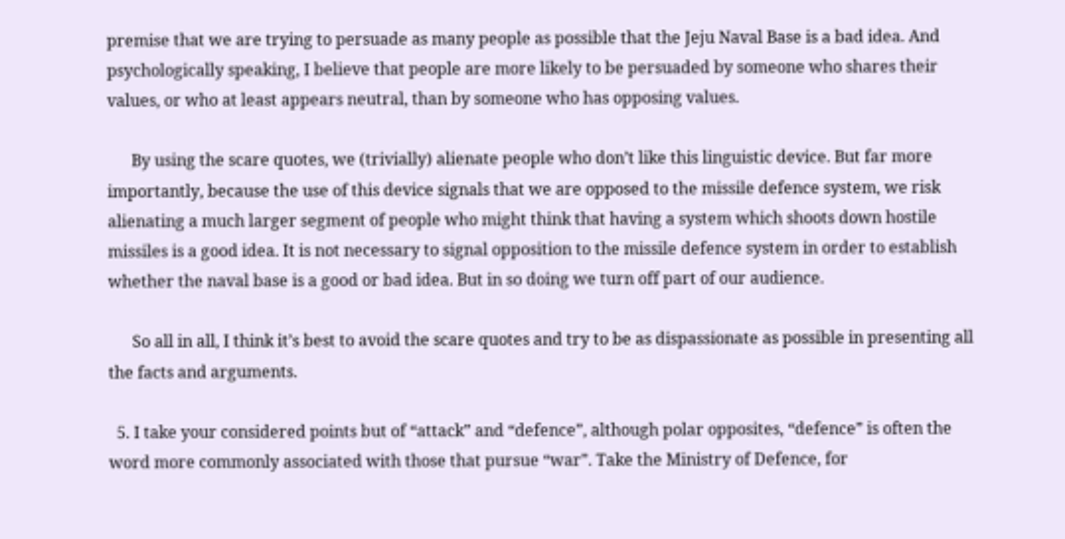premise that we are trying to persuade as many people as possible that the Jeju Naval Base is a bad idea. And psychologically speaking, I believe that people are more likely to be persuaded by someone who shares their values, or who at least appears neutral, than by someone who has opposing values.

      By using the scare quotes, we (trivially) alienate people who don’t like this linguistic device. But far more importantly, because the use of this device signals that we are opposed to the missile defence system, we risk alienating a much larger segment of people who might think that having a system which shoots down hostile missiles is a good idea. It is not necessary to signal opposition to the missile defence system in order to establish whether the naval base is a good or bad idea. But in so doing we turn off part of our audience.

      So all in all, I think it’s best to avoid the scare quotes and try to be as dispassionate as possible in presenting all the facts and arguments.

  5. I take your considered points but of “attack” and “defence”, although polar opposites, “defence” is often the word more commonly associated with those that pursue “war”. Take the Ministry of Defence, for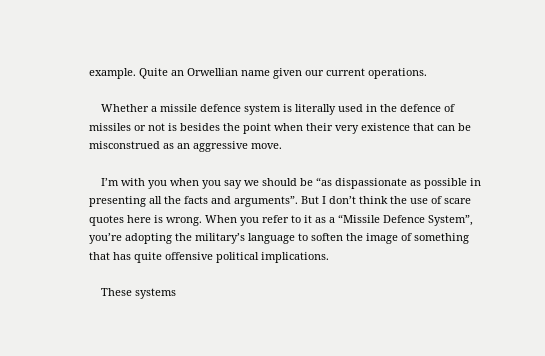example. Quite an Orwellian name given our current operations.

    Whether a missile defence system is literally used in the defence of missiles or not is besides the point when their very existence that can be misconstrued as an aggressive move.

    I’m with you when you say we should be “as dispassionate as possible in presenting all the facts and arguments”. But I don’t think the use of scare quotes here is wrong. When you refer to it as a “Missile Defence System”, you’re adopting the military’s language to soften the image of something that has quite offensive political implications.

    These systems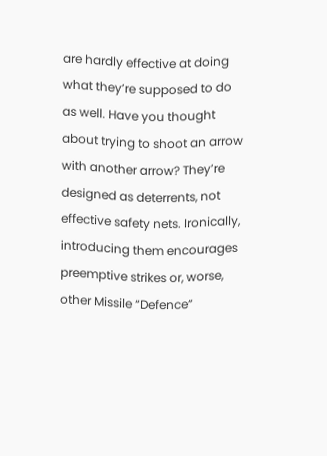are hardly effective at doing what they’re supposed to do as well. Have you thought about trying to shoot an arrow with another arrow? They’re designed as deterrents, not effective safety nets. Ironically, introducing them encourages preemptive strikes or, worse, other Missile “Defence”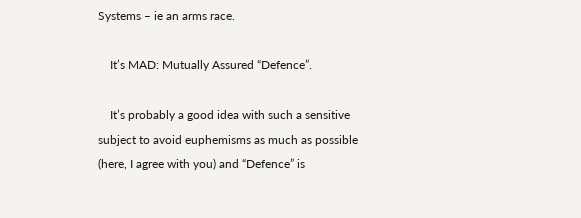Systems – ie an arms race.

    It’s MAD: Mutually Assured “Defence”.

    It’s probably a good idea with such a sensitive subject to avoid euphemisms as much as possible (here, I agree with you) and “Defence” is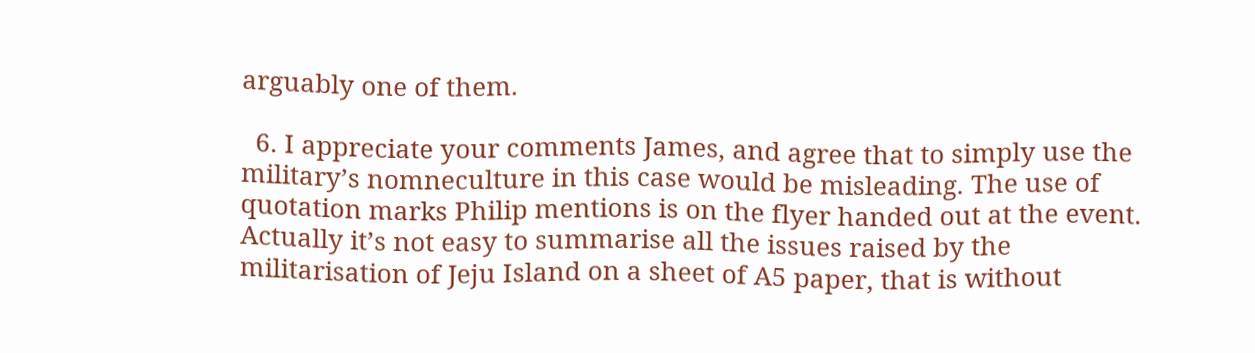arguably one of them.

  6. I appreciate your comments James, and agree that to simply use the military’s nomneculture in this case would be misleading. The use of quotation marks Philip mentions is on the flyer handed out at the event. Actually it’s not easy to summarise all the issues raised by the militarisation of Jeju Island on a sheet of A5 paper, that is without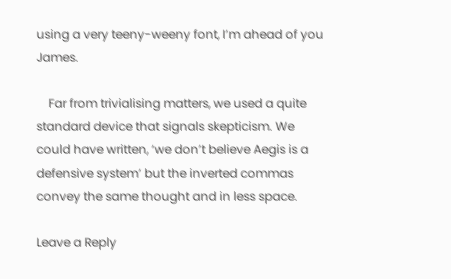using a very teeny-weeny font, I’m ahead of you James.

    Far from trivialising matters, we used a quite standard device that signals skepticism. We could have written, ‘we don’t believe Aegis is a defensive system’ but the inverted commas convey the same thought and in less space.

Leave a Reply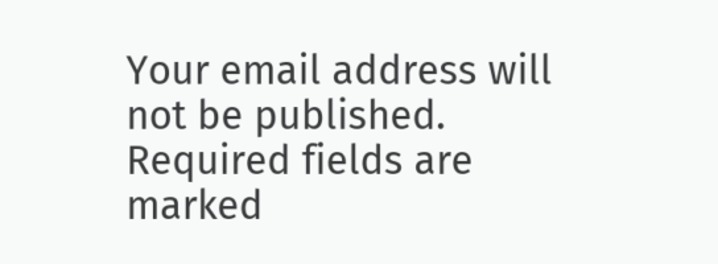Your email address will not be published. Required fields are marked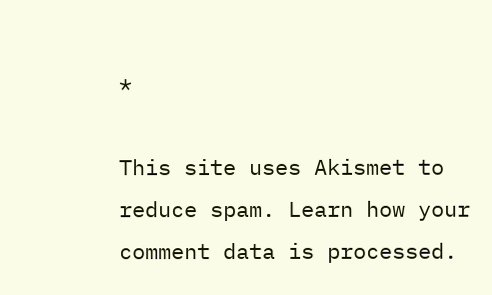*

This site uses Akismet to reduce spam. Learn how your comment data is processed.